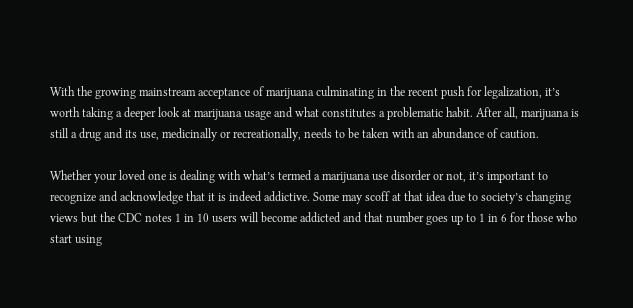With the growing mainstream acceptance of marijuana culminating in the recent push for legalization, it’s worth taking a deeper look at marijuana usage and what constitutes a problematic habit. After all, marijuana is still a drug and its use, medicinally or recreationally, needs to be taken with an abundance of caution.

Whether your loved one is dealing with what’s termed a marijuana use disorder or not, it’s important to recognize and acknowledge that it is indeed addictive. Some may scoff at that idea due to society’s changing views but the CDC notes 1 in 10 users will become addicted and that number goes up to 1 in 6 for those who start using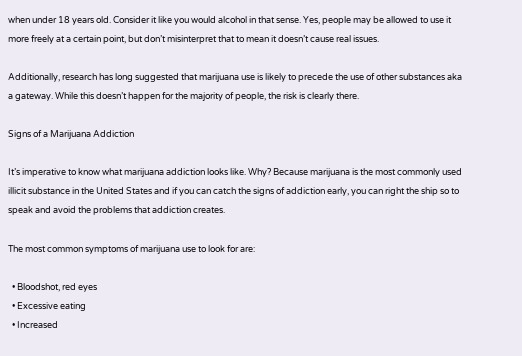when under 18 years old. Consider it like you would alcohol in that sense. Yes, people may be allowed to use it more freely at a certain point, but don’t misinterpret that to mean it doesn’t cause real issues.

Additionally, research has long suggested that marijuana use is likely to precede the use of other substances aka a gateway. While this doesn’t happen for the majority of people, the risk is clearly there.

Signs of a Marijuana Addiction

It’s imperative to know what marijuana addiction looks like. Why? Because marijuana is the most commonly used illicit substance in the United States and if you can catch the signs of addiction early, you can right the ship so to speak and avoid the problems that addiction creates.

The most common symptoms of marijuana use to look for are:

  • Bloodshot, red eyes
  • Excessive eating
  • Increased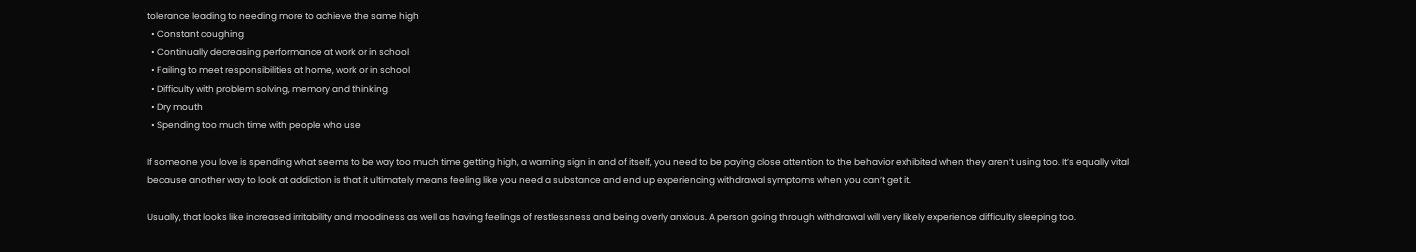tolerance leading to needing more to achieve the same high
  • Constant coughing
  • Continually decreasing performance at work or in school
  • Failing to meet responsibilities at home, work or in school
  • Difficulty with problem solving, memory and thinking
  • Dry mouth
  • Spending too much time with people who use

If someone you love is spending what seems to be way too much time getting high, a warning sign in and of itself, you need to be paying close attention to the behavior exhibited when they aren’t using too. It’s equally vital because another way to look at addiction is that it ultimately means feeling like you need a substance and end up experiencing withdrawal symptoms when you can’t get it.

Usually, that looks like increased irritability and moodiness as well as having feelings of restlessness and being overly anxious. A person going through withdrawal will very likely experience difficulty sleeping too.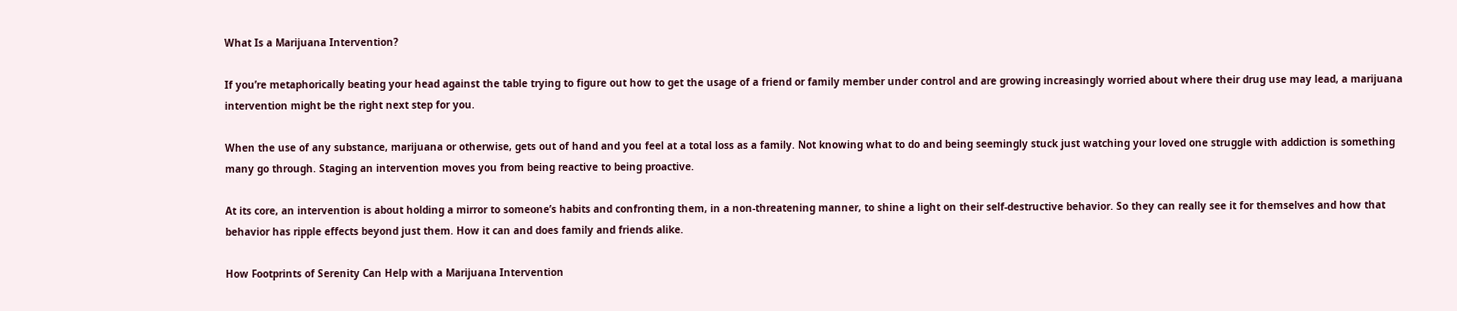What Is a Marijuana Intervention?

If you’re metaphorically beating your head against the table trying to figure out how to get the usage of a friend or family member under control and are growing increasingly worried about where their drug use may lead, a marijuana intervention might be the right next step for you.

When the use of any substance, marijuana or otherwise, gets out of hand and you feel at a total loss as a family. Not knowing what to do and being seemingly stuck just watching your loved one struggle with addiction is something many go through. Staging an intervention moves you from being reactive to being proactive.

At its core, an intervention is about holding a mirror to someone’s habits and confronting them, in a non-threatening manner, to shine a light on their self-destructive behavior. So they can really see it for themselves and how that behavior has ripple effects beyond just them. How it can and does family and friends alike.

How Footprints of Serenity Can Help with a Marijuana Intervention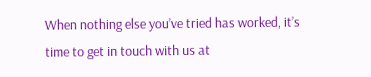When nothing else you’ve tried has worked, it’s time to get in touch with us at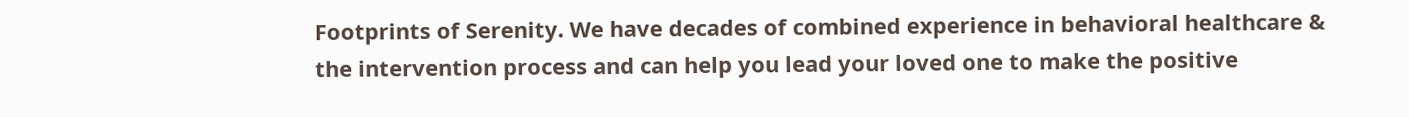Footprints of Serenity. We have decades of combined experience in behavioral healthcare & the intervention process and can help you lead your loved one to make the positive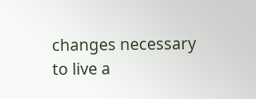changes necessary to live a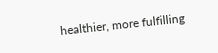healthier, more fulfilling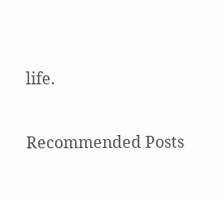life.

Recommended Posts